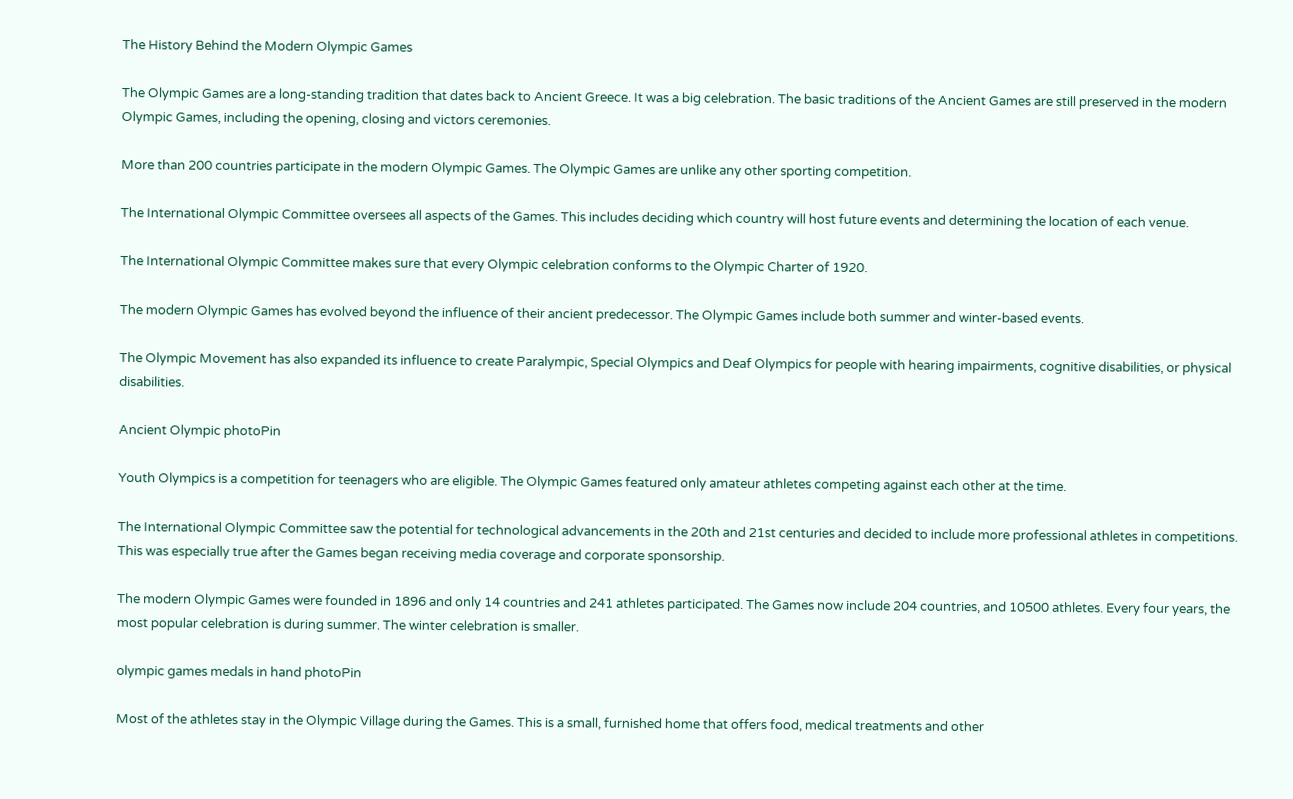The History Behind the Modern Olympic Games

The Olympic Games are a long-standing tradition that dates back to Ancient Greece. It was a big celebration. The basic traditions of the Ancient Games are still preserved in the modern Olympic Games, including the opening, closing and victors ceremonies.

More than 200 countries participate in the modern Olympic Games. The Olympic Games are unlike any other sporting competition.

The International Olympic Committee oversees all aspects of the Games. This includes deciding which country will host future events and determining the location of each venue.

The International Olympic Committee makes sure that every Olympic celebration conforms to the Olympic Charter of 1920.

The modern Olympic Games has evolved beyond the influence of their ancient predecessor. The Olympic Games include both summer and winter-based events.

The Olympic Movement has also expanded its influence to create Paralympic, Special Olympics and Deaf Olympics for people with hearing impairments, cognitive disabilities, or physical disabilities.

Ancient Olympic photoPin

Youth Olympics is a competition for teenagers who are eligible. The Olympic Games featured only amateur athletes competing against each other at the time.

The International Olympic Committee saw the potential for technological advancements in the 20th and 21st centuries and decided to include more professional athletes in competitions. This was especially true after the Games began receiving media coverage and corporate sponsorship.

The modern Olympic Games were founded in 1896 and only 14 countries and 241 athletes participated. The Games now include 204 countries, and 10500 athletes. Every four years, the most popular celebration is during summer. The winter celebration is smaller.

olympic games medals in hand photoPin

Most of the athletes stay in the Olympic Village during the Games. This is a small, furnished home that offers food, medical treatments and other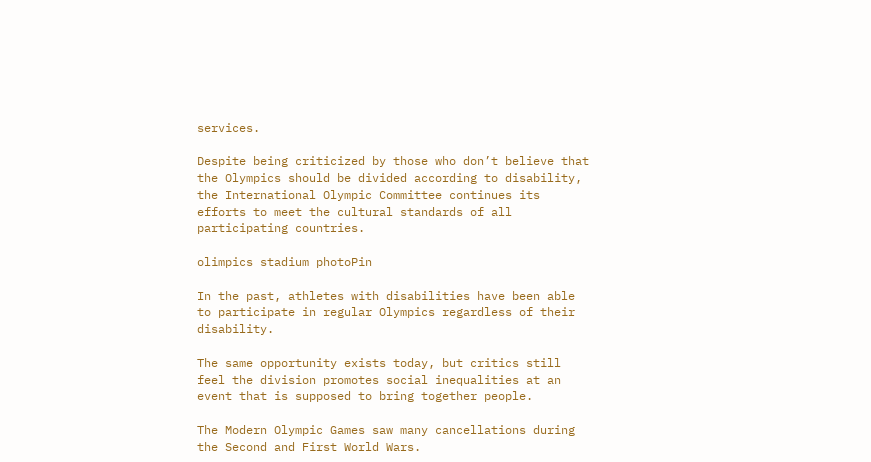services.

Despite being criticized by those who don’t believe that the Olympics should be divided according to disability, the International Olympic Committee continues its efforts to meet the cultural standards of all participating countries.

olimpics stadium photoPin

In the past, athletes with disabilities have been able to participate in regular Olympics regardless of their disability.

The same opportunity exists today, but critics still feel the division promotes social inequalities at an event that is supposed to bring together people.

The Modern Olympic Games saw many cancellations during the Second and First World Wars.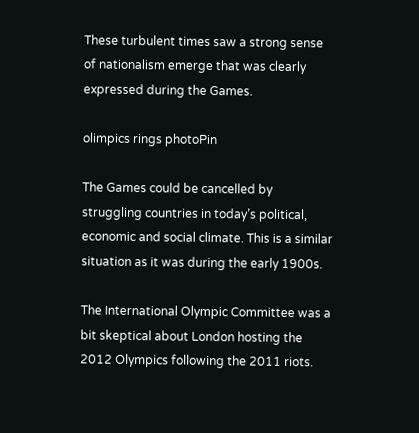These turbulent times saw a strong sense of nationalism emerge that was clearly expressed during the Games.

olimpics rings photoPin

The Games could be cancelled by struggling countries in today’s political, economic and social climate. This is a similar situation as it was during the early 1900s.

The International Olympic Committee was a bit skeptical about London hosting the 2012 Olympics following the 2011 riots.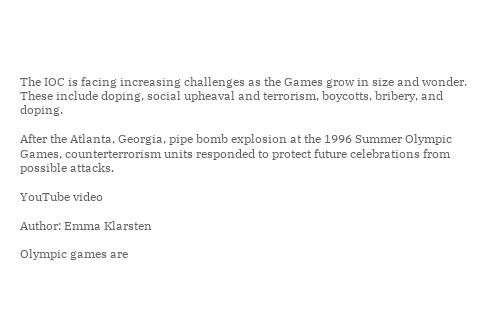The IOC is facing increasing challenges as the Games grow in size and wonder. These include doping, social upheaval and terrorism, boycotts, bribery, and doping.

After the Atlanta, Georgia, pipe bomb explosion at the 1996 Summer Olympic Games, counterterrorism units responded to protect future celebrations from possible attacks.

YouTube video

Author: Emma Klarsten

Olympic games are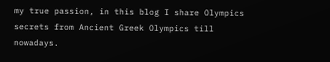my true passion, in this blog I share Olympics secrets from Ancient Greek Olympics till nowadays.